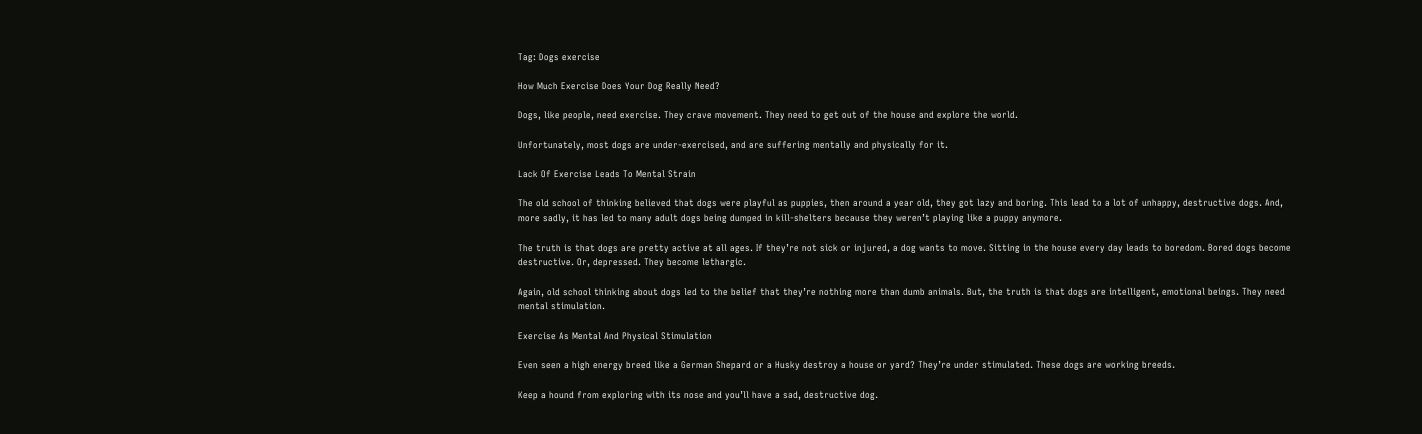Tag: Dogs exercise

How Much Exercise Does Your Dog Really Need?

Dogs, like people, need exercise. They crave movement. They need to get out of the house and explore the world.

Unfortunately, most dogs are under-exercised, and are suffering mentally and physically for it.

Lack Of Exercise Leads To Mental Strain

The old school of thinking believed that dogs were playful as puppies, then around a year old, they got lazy and boring. This lead to a lot of unhappy, destructive dogs. And, more sadly, it has led to many adult dogs being dumped in kill-shelters because they weren’t playing like a puppy anymore.

The truth is that dogs are pretty active at all ages. If they’re not sick or injured, a dog wants to move. Sitting in the house every day leads to boredom. Bored dogs become destructive. Or, depressed. They become lethargic.

Again, old school thinking about dogs led to the belief that they’re nothing more than dumb animals. But, the truth is that dogs are intelligent, emotional beings. They need mental stimulation.

Exercise As Mental And Physical Stimulation

Even seen a high energy breed like a German Shepard or a Husky destroy a house or yard? They’re under stimulated. These dogs are working breeds.

Keep a hound from exploring with its nose and you’ll have a sad, destructive dog.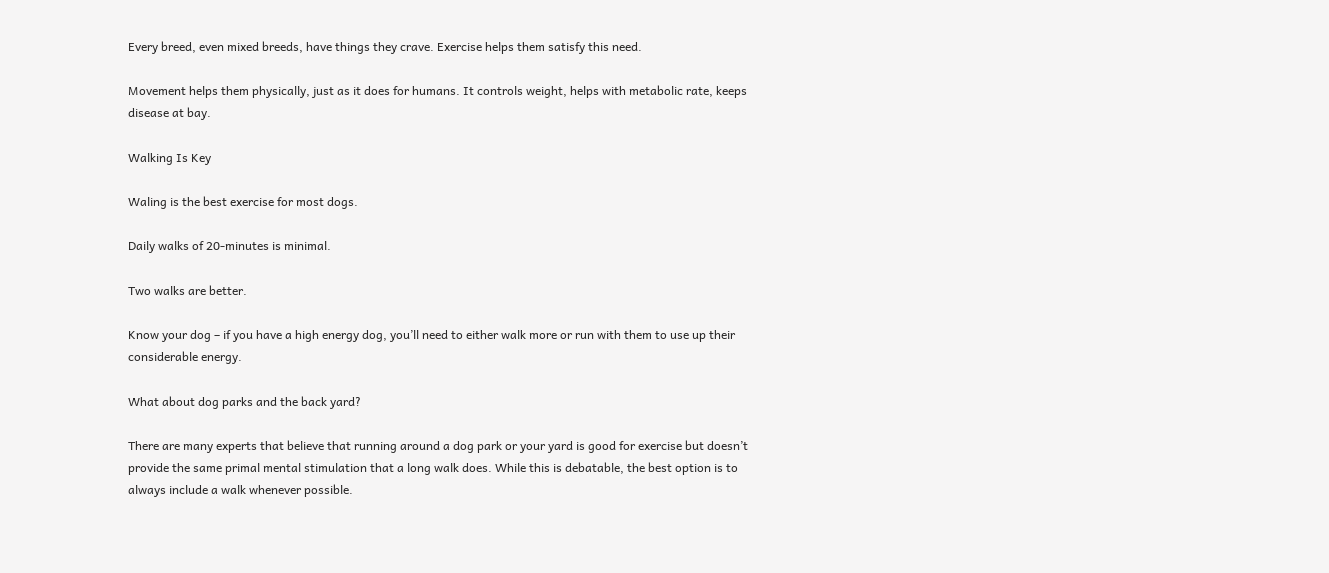Every breed, even mixed breeds, have things they crave. Exercise helps them satisfy this need.

Movement helps them physically, just as it does for humans. It controls weight, helps with metabolic rate, keeps disease at bay.

Walking Is Key

Waling is the best exercise for most dogs.

Daily walks of 20-minutes is minimal.

Two walks are better.

Know your dog – if you have a high energy dog, you’ll need to either walk more or run with them to use up their considerable energy.

What about dog parks and the back yard?

There are many experts that believe that running around a dog park or your yard is good for exercise but doesn’t provide the same primal mental stimulation that a long walk does. While this is debatable, the best option is to always include a walk whenever possible.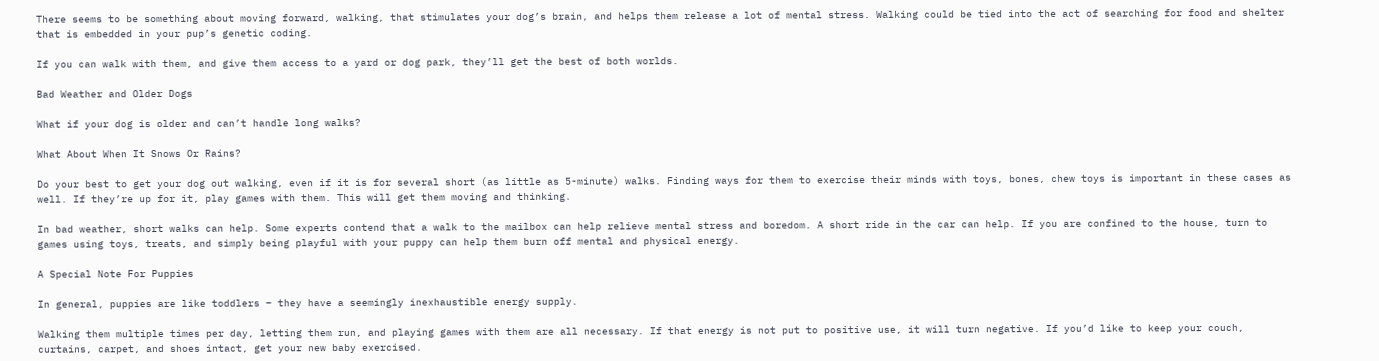There seems to be something about moving forward, walking, that stimulates your dog’s brain, and helps them release a lot of mental stress. Walking could be tied into the act of searching for food and shelter that is embedded in your pup’s genetic coding.

If you can walk with them, and give them access to a yard or dog park, they’ll get the best of both worlds.

Bad Weather and Older Dogs

What if your dog is older and can’t handle long walks?

What About When It Snows Or Rains?

Do your best to get your dog out walking, even if it is for several short (as little as 5-minute) walks. Finding ways for them to exercise their minds with toys, bones, chew toys is important in these cases as well. If they’re up for it, play games with them. This will get them moving and thinking.

In bad weather, short walks can help. Some experts contend that a walk to the mailbox can help relieve mental stress and boredom. A short ride in the car can help. If you are confined to the house, turn to games using toys, treats, and simply being playful with your puppy can help them burn off mental and physical energy.

A Special Note For Puppies

In general, puppies are like toddlers – they have a seemingly inexhaustible energy supply.

Walking them multiple times per day, letting them run, and playing games with them are all necessary. If that energy is not put to positive use, it will turn negative. If you’d like to keep your couch, curtains, carpet, and shoes intact, get your new baby exercised.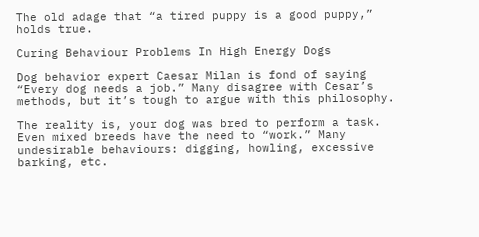The old adage that “a tired puppy is a good puppy,” holds true.

Curing Behaviour Problems In High Energy Dogs

Dog behavior expert Caesar Milan is fond of saying “Every dog needs a job.” Many disagree with Cesar’s methods, but it’s tough to argue with this philosophy.

The reality is, your dog was bred to perform a task. Even mixed breeds have the need to “work.” Many undesirable behaviours: digging, howling, excessive barking, etc.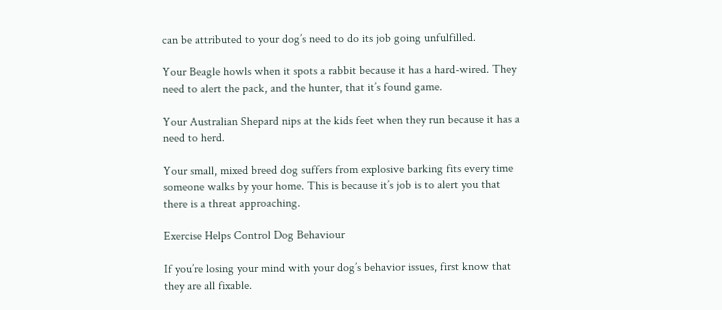can be attributed to your dog’s need to do its job going unfulfilled.

Your Beagle howls when it spots a rabbit because it has a hard-wired. They need to alert the pack, and the hunter, that it’s found game.

Your Australian Shepard nips at the kids feet when they run because it has a need to herd.

Your small, mixed breed dog suffers from explosive barking fits every time someone walks by your home. This is because it’s job is to alert you that there is a threat approaching.

Exercise Helps Control Dog Behaviour

If you’re losing your mind with your dog’s behavior issues, first know that they are all fixable.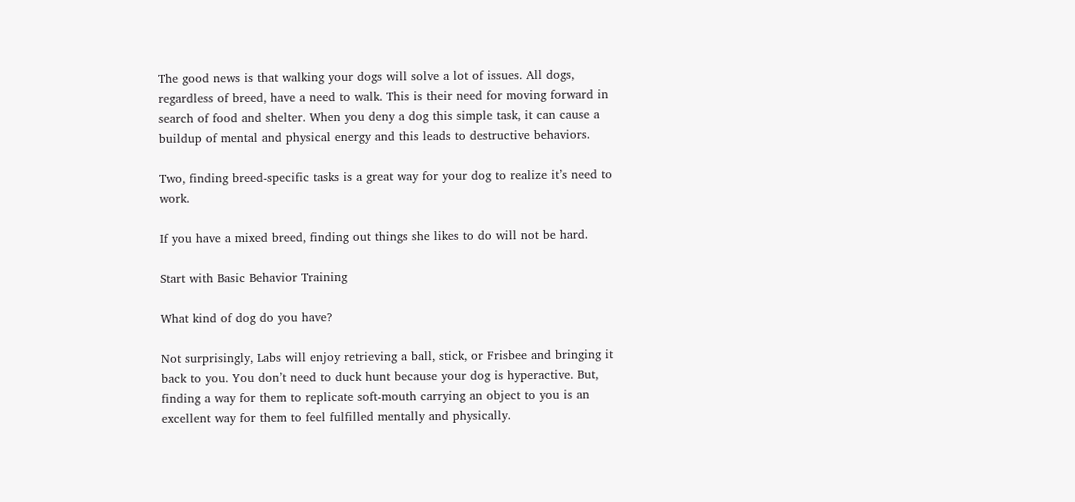The good news is that walking your dogs will solve a lot of issues. All dogs, regardless of breed, have a need to walk. This is their need for moving forward in search of food and shelter. When you deny a dog this simple task, it can cause a buildup of mental and physical energy and this leads to destructive behaviors.

Two, finding breed-specific tasks is a great way for your dog to realize it’s need to work.

If you have a mixed breed, finding out things she likes to do will not be hard.

Start with Basic Behavior Training

What kind of dog do you have?

Not surprisingly, Labs will enjoy retrieving a ball, stick, or Frisbee and bringing it back to you. You don’t need to duck hunt because your dog is hyperactive. But, finding a way for them to replicate soft-mouth carrying an object to you is an excellent way for them to feel fulfilled mentally and physically.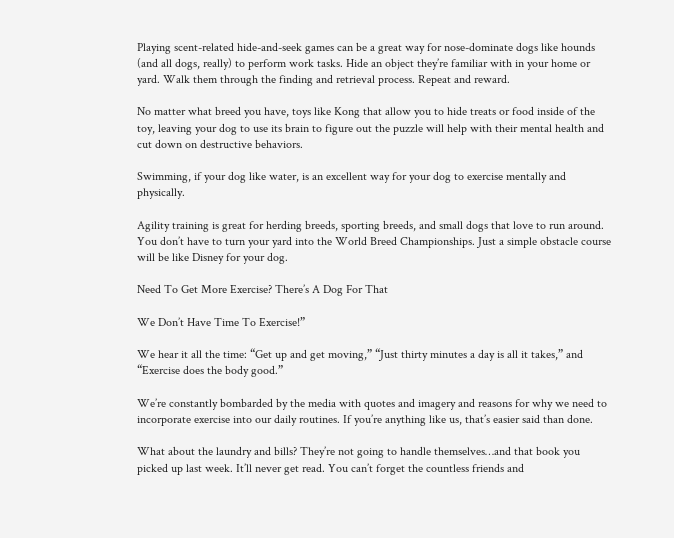Playing scent-related hide-and-seek games can be a great way for nose-dominate dogs like hounds (and all dogs, really) to perform work tasks. Hide an object they’re familiar with in your home or yard. Walk them through the finding and retrieval process. Repeat and reward.

No matter what breed you have, toys like Kong that allow you to hide treats or food inside of the toy, leaving your dog to use its brain to figure out the puzzle will help with their mental health and cut down on destructive behaviors.

Swimming, if your dog like water, is an excellent way for your dog to exercise mentally and physically.

Agility training is great for herding breeds, sporting breeds, and small dogs that love to run around. You don’t have to turn your yard into the World Breed Championships. Just a simple obstacle course will be like Disney for your dog.

Need To Get More Exercise? There’s A Dog For That

We Don’t Have Time To Exercise!”

We hear it all the time: “Get up and get moving,” “Just thirty minutes a day is all it takes,” and “Exercise does the body good.”

We’re constantly bombarded by the media with quotes and imagery and reasons for why we need to incorporate exercise into our daily routines. If you’re anything like us, that’s easier said than done.

What about the laundry and bills? They’re not going to handle themselves…and that book you picked up last week. It’ll never get read. You can’t forget the countless friends and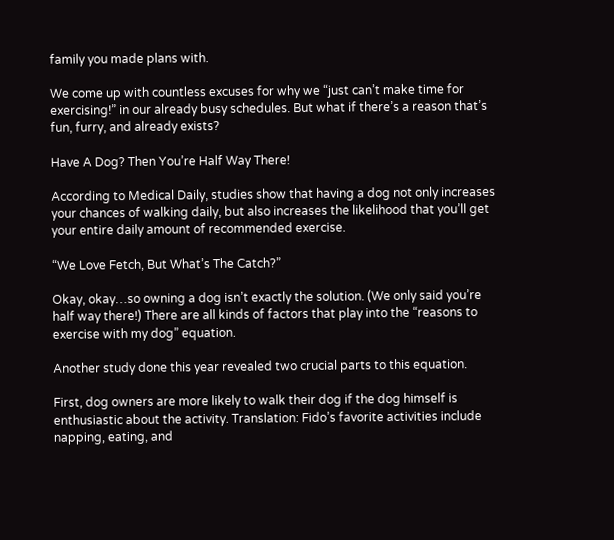family you made plans with.

We come up with countless excuses for why we “just can’t make time for exercising!” in our already busy schedules. But what if there’s a reason that’s fun, furry, and already exists?

Have A Dog? Then You’re Half Way There!

According to Medical Daily, studies show that having a dog not only increases your chances of walking daily, but also increases the likelihood that you’ll get your entire daily amount of recommended exercise.

“We Love Fetch, But What’s The Catch?”

Okay, okay…so owning a dog isn’t exactly the solution. (We only said you’re half way there!) There are all kinds of factors that play into the “reasons to exercise with my dog” equation.

Another study done this year revealed two crucial parts to this equation.

First, dog owners are more likely to walk their dog if the dog himself is enthusiastic about the activity. Translation: Fido’s favorite activities include napping, eating, and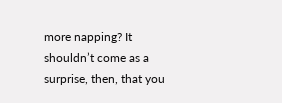more napping? It shouldn’t come as a surprise, then, that you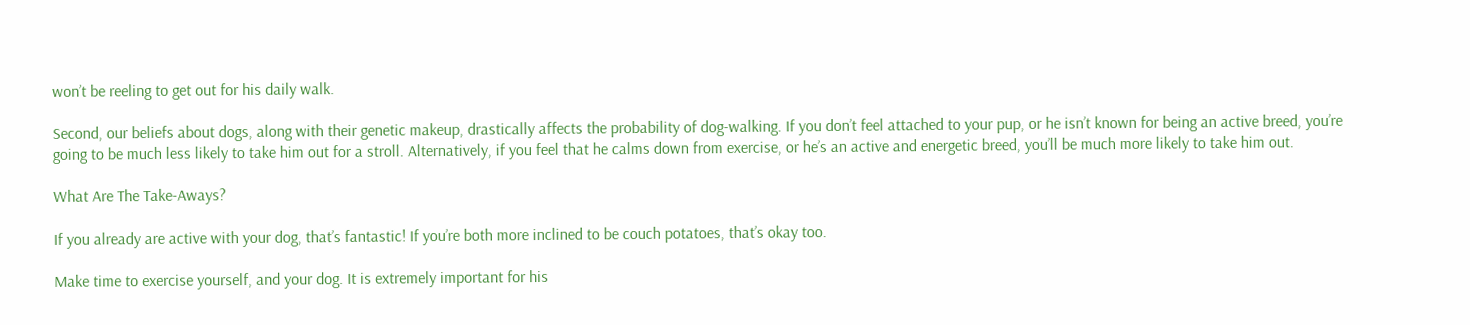won’t be reeling to get out for his daily walk.

Second, our beliefs about dogs, along with their genetic makeup, drastically affects the probability of dog-walking. If you don’t feel attached to your pup, or he isn’t known for being an active breed, you’re going to be much less likely to take him out for a stroll. Alternatively, if you feel that he calms down from exercise, or he’s an active and energetic breed, you’ll be much more likely to take him out.

What Are The Take-Aways?

If you already are active with your dog, that’s fantastic! If you’re both more inclined to be couch potatoes, that’s okay too.

Make time to exercise yourself, and your dog. It is extremely important for his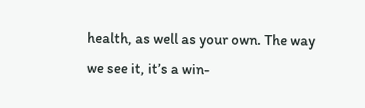health, as well as your own. The way we see it, it’s a win-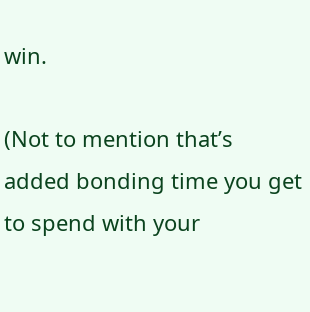win.

(Not to mention that’s added bonding time you get to spend with your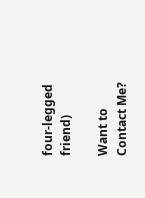four-legged friend)

Want to Contact Me?